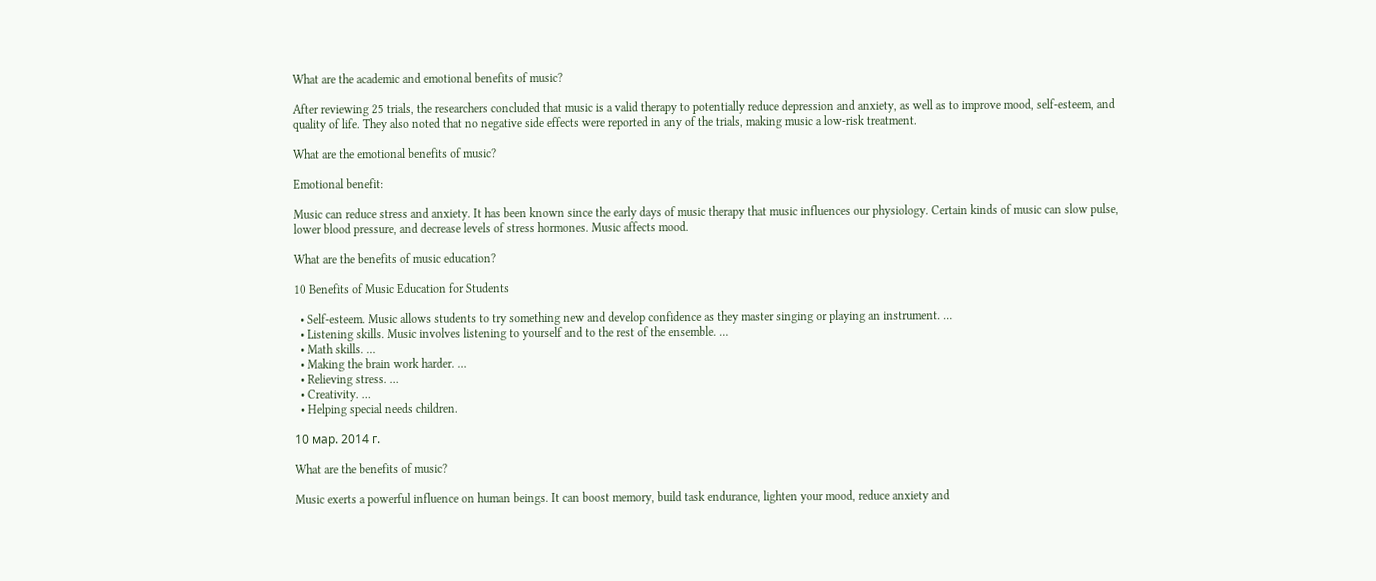What are the academic and emotional benefits of music?

After reviewing 25 trials, the researchers concluded that music is a valid therapy to potentially reduce depression and anxiety, as well as to improve mood, self-esteem, and quality of life. They also noted that no negative side effects were reported in any of the trials, making music a low-risk treatment.

What are the emotional benefits of music?

Emotional benefit:

Music can reduce stress and anxiety. It has been known since the early days of music therapy that music influences our physiology. Certain kinds of music can slow pulse, lower blood pressure, and decrease levels of stress hormones. Music affects mood.

What are the benefits of music education?

10 Benefits of Music Education for Students

  • Self-esteem. Music allows students to try something new and develop confidence as they master singing or playing an instrument. …
  • Listening skills. Music involves listening to yourself and to the rest of the ensemble. …
  • Math skills. …
  • Making the brain work harder. …
  • Relieving stress. …
  • Creativity. …
  • Helping special needs children.

10 мар. 2014 г.

What are the benefits of music?

Music exerts a powerful influence on human beings. It can boost memory, build task endurance, lighten your mood, reduce anxiety and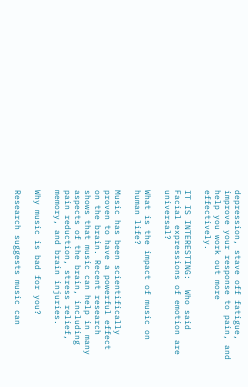depression, stave off fatigue, improve your response to pain, and help you work out more effectively.

IT IS INTERESTING:  Who said Facial expressions of emotion are universal?

What is the impact of music on human life?

Music has been scientifically proven to have a powerful effect on the brain. Recent research shows that music can help in many aspects of the brain, including pain reduction, stress relief, memory, and brain injuries.

Why music is bad for you?

Research suggests music can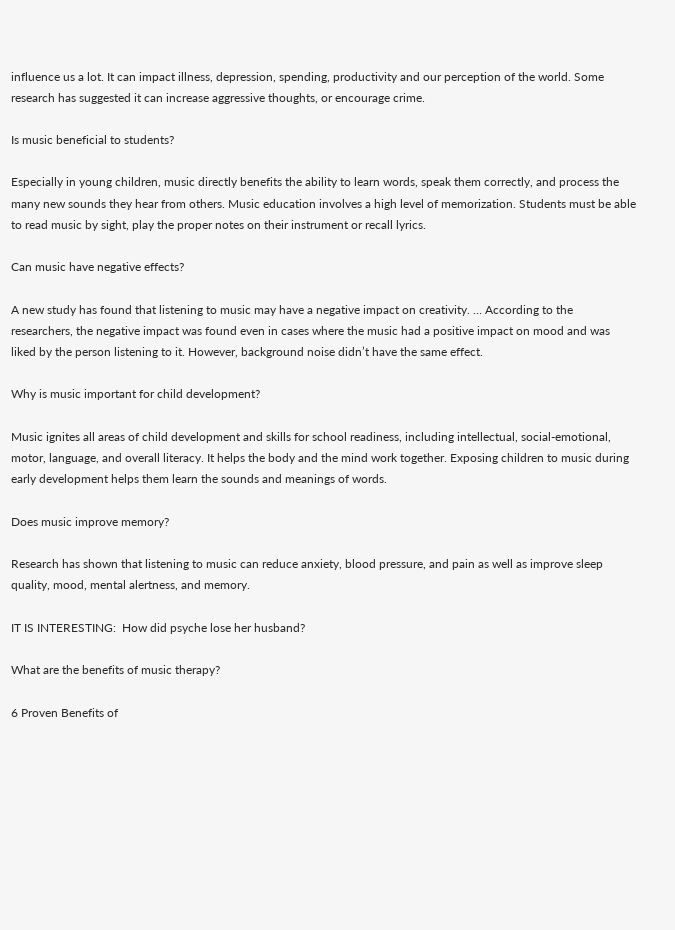influence us a lot. It can impact illness, depression, spending, productivity and our perception of the world. Some research has suggested it can increase aggressive thoughts, or encourage crime.

Is music beneficial to students?

Especially in young children, music directly benefits the ability to learn words, speak them correctly, and process the many new sounds they hear from others. Music education involves a high level of memorization. Students must be able to read music by sight, play the proper notes on their instrument or recall lyrics.

Can music have negative effects?

A new study has found that listening to music may have a negative impact on creativity. … According to the researchers, the negative impact was found even in cases where the music had a positive impact on mood and was liked by the person listening to it. However, background noise didn’t have the same effect.

Why is music important for child development?

Music ignites all areas of child development and skills for school readiness, including intellectual, social-emotional, motor, language, and overall literacy. It helps the body and the mind work together. Exposing children to music during early development helps them learn the sounds and meanings of words.

Does music improve memory?

Research has shown that listening to music can reduce anxiety, blood pressure, and pain as well as improve sleep quality, mood, mental alertness, and memory.

IT IS INTERESTING:  How did psyche lose her husband?

What are the benefits of music therapy?

6 Proven Benefits of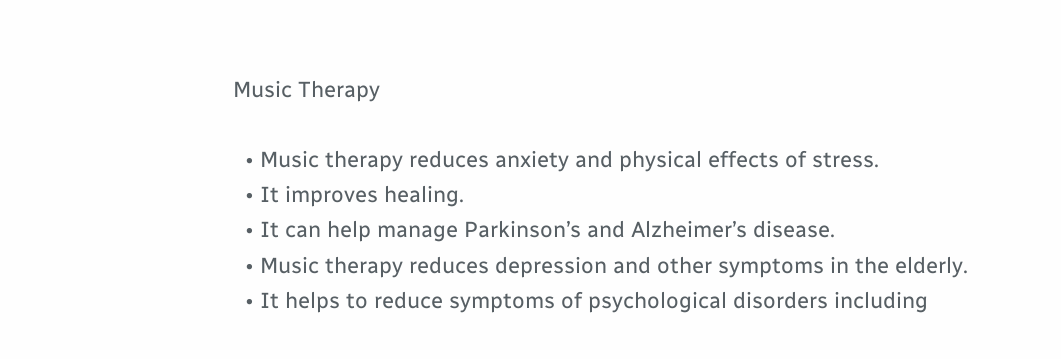Music Therapy

  • Music therapy reduces anxiety and physical effects of stress.
  • It improves healing.
  • It can help manage Parkinson’s and Alzheimer’s disease.
  • Music therapy reduces depression and other symptoms in the elderly.
  • It helps to reduce symptoms of psychological disorders including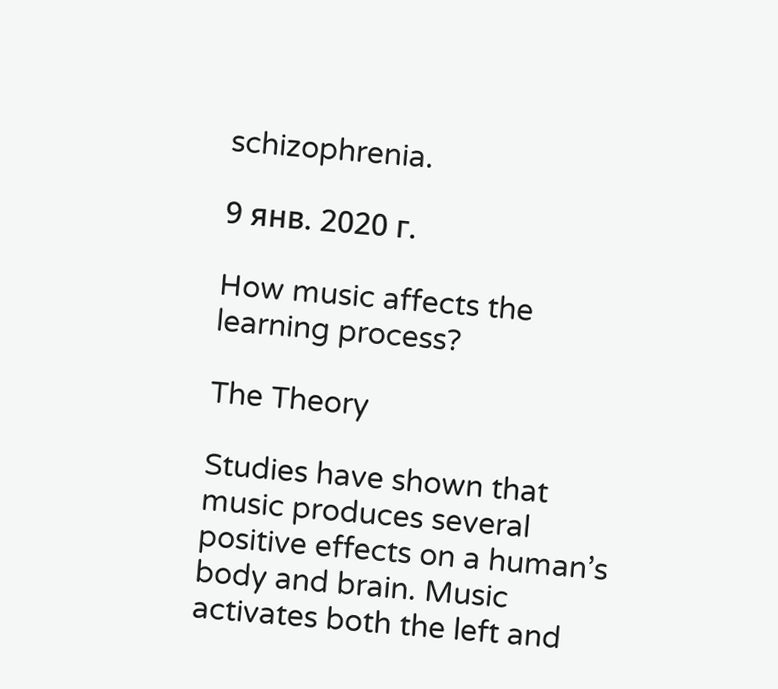schizophrenia.

9 янв. 2020 г.

How music affects the learning process?

The Theory

Studies have shown that music produces several positive effects on a human’s body and brain. Music activates both the left and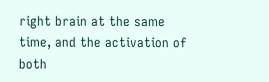right brain at the same time, and the activation of both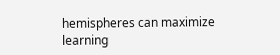hemispheres can maximize learning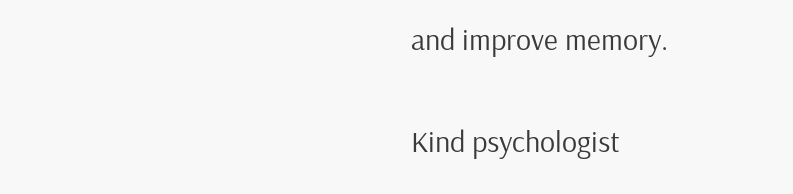and improve memory.

Kind psychologist